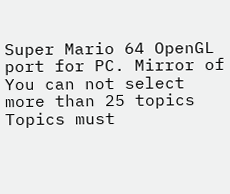Super Mario 64 OpenGL port for PC. Mirror of
You can not select more than 25 topics Topics must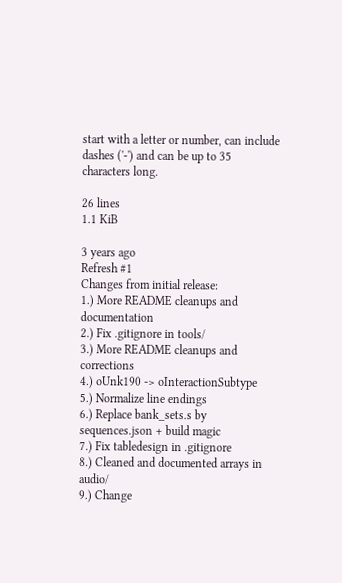start with a letter or number, can include dashes ('-') and can be up to 35 characters long.

26 lines
1.1 KiB

3 years ago
Refresh #1
Changes from initial release:
1.) More README cleanups and documentation
2.) Fix .gitignore in tools/
3.) More README cleanups and corrections
4.) oUnk190 -> oInteractionSubtype
5.) Normalize line endings
6.) Replace bank_sets.s by sequences.json + build magic
7.) Fix tabledesign in .gitignore
8.) Cleaned and documented arrays in audio/
9.) Change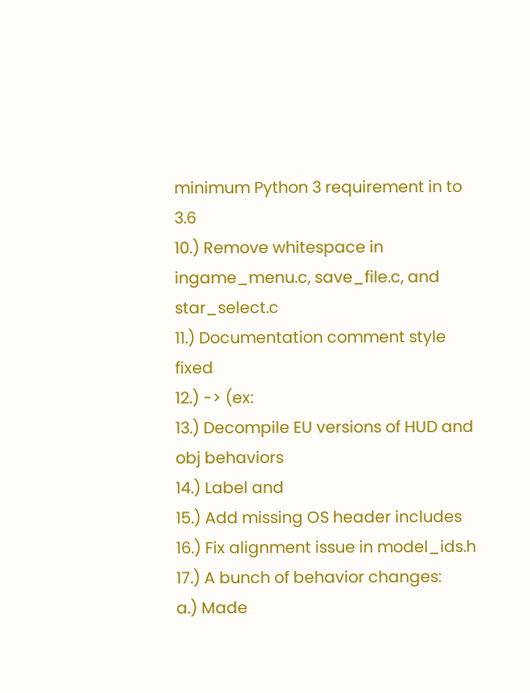minimum Python 3 requirement in to 3.6
10.) Remove whitespace in ingame_menu.c, save_file.c, and star_select.c
11.) Documentation comment style fixed
12.) -> (ex:
13.) Decompile EU versions of HUD and obj behaviors
14.) Label and
15.) Add missing OS header includes
16.) Fix alignment issue in model_ids.h
17.) A bunch of behavior changes:
a.) Made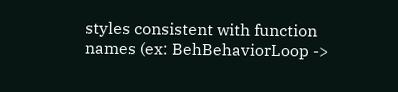styles consistent with function names (ex: BehBehaviorLoop ->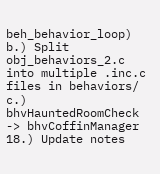beh_behavior_loop)
b.) Split obj_behaviors_2.c into multiple .inc.c files in behaviors/
c.) bhvHauntedRoomCheck -> bhvCoffinManager
18.) Update notes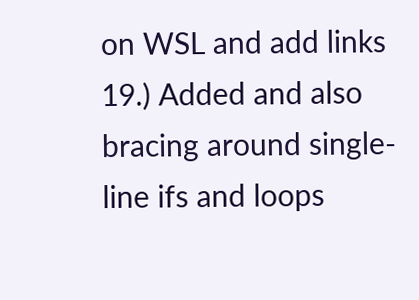on WSL and add links
19.) Added and also bracing around single-line ifs and loops